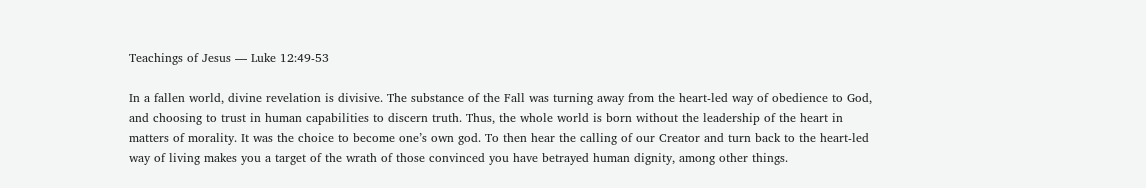Teachings of Jesus — Luke 12:49-53

In a fallen world, divine revelation is divisive. The substance of the Fall was turning away from the heart-led way of obedience to God, and choosing to trust in human capabilities to discern truth. Thus, the whole world is born without the leadership of the heart in matters of morality. It was the choice to become one’s own god. To then hear the calling of our Creator and turn back to the heart-led way of living makes you a target of the wrath of those convinced you have betrayed human dignity, among other things.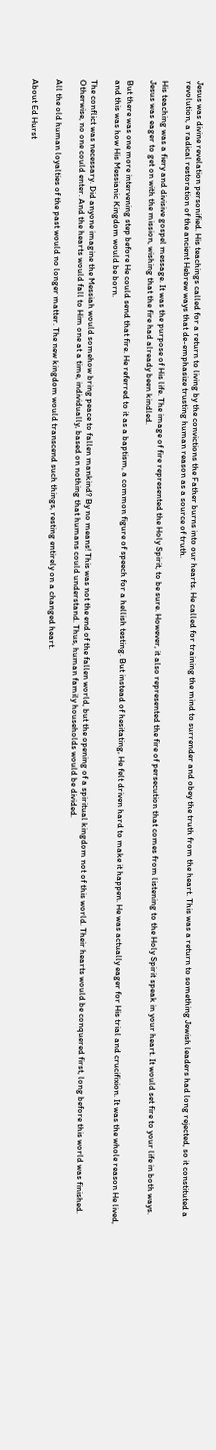Jesus was divine revelation personified. His teachings called for a return to living by the convictions the Father burns into our hearts. He called for training the mind to surrender and obey the truth from the heart. This was a return to something Jewish leaders had long rejected, so it constituted a revolution, a radical restoration of the ancient Hebrew ways that de-emphasize trusting human reason as a source of truth.

His teaching was a fiery and divisive gospel message. It was the purpose of His life. The image of fire represented the Holy Spirit, to be sure. However, it also represented the fire of persecution that comes from listening to the Holy Spirit speak in your heart. It would set fire to your life in both ways. Jesus was eager to get on with the mission, wishing that the fire had already been kindled.

But there was one more intervening step before He could send that fire. He referred to it as a baptism, a common figure of speech for a hellish testing. But instead of hesitating, He felt driven hard to make it happen. He was actually eager for His trial and crucifixion. It was the whole reason He lived, and this was how His Messianic Kingdom would be born.

The conflict was necessary. Did anyone imagine the Messiah would somehow bring peace to fallen mankind? By no means! This was not the end of the fallen world, but the opening of a spiritual kingdom not of this world. Their hearts would be conquered first, long before this world was finished. Otherwise, no one could enter. And the hearts would fall to Him one at a time, individually, based on nothing that humans could understand. Thus, human family households would be divided.

All the old human loyalties of the past would no longer matter. The new kingdom would transcend such things, resting entirely on a changed heart.

About Ed Hurst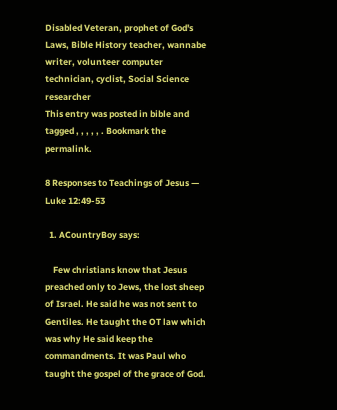Disabled Veteran, prophet of God's Laws, Bible History teacher, wannabe writer, volunteer computer technician, cyclist, Social Science researcher
This entry was posted in bible and tagged , , , , , . Bookmark the permalink.

8 Responses to Teachings of Jesus — Luke 12:49-53

  1. ACountryBoy says:

    Few christians know that Jesus preached only to Jews, the lost sheep of Israel. He said he was not sent to Gentiles. He taught the OT law which was why He said keep the commandments. It was Paul who taught the gospel of the grace of God.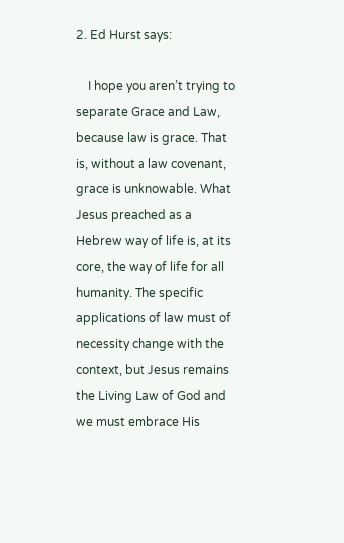2. Ed Hurst says:

    I hope you aren’t trying to separate Grace and Law, because law is grace. That is, without a law covenant, grace is unknowable. What Jesus preached as a Hebrew way of life is, at its core, the way of life for all humanity. The specific applications of law must of necessity change with the context, but Jesus remains the Living Law of God and we must embrace His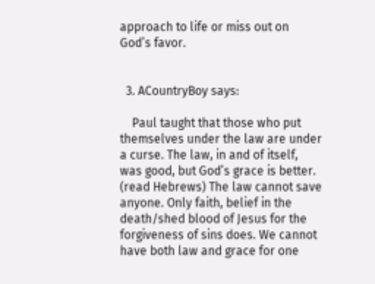approach to life or miss out on God’s favor.


  3. ACountryBoy says:

    Paul taught that those who put themselves under the law are under a curse. The law, in and of itself, was good, but God’s grace is better. (read Hebrews) The law cannot save anyone. Only faith, belief in the death/shed blood of Jesus for the forgiveness of sins does. We cannot have both law and grace for one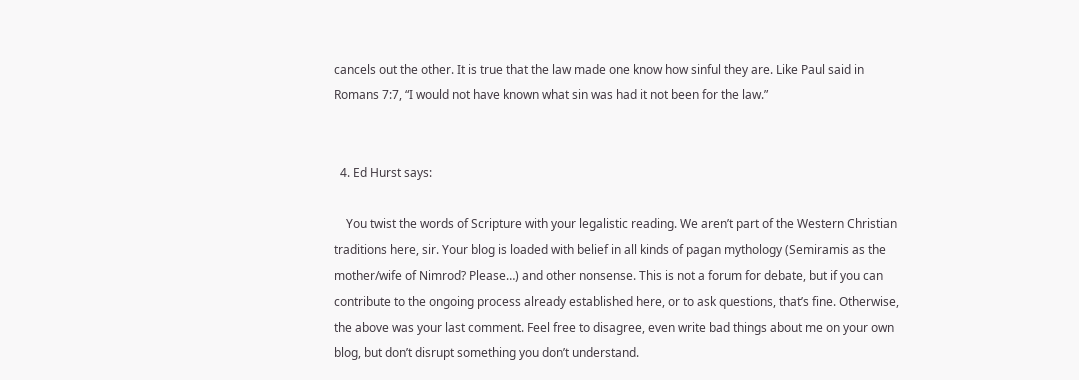cancels out the other. It is true that the law made one know how sinful they are. Like Paul said in Romans 7:7, “I would not have known what sin was had it not been for the law.”


  4. Ed Hurst says:

    You twist the words of Scripture with your legalistic reading. We aren’t part of the Western Christian traditions here, sir. Your blog is loaded with belief in all kinds of pagan mythology (Semiramis as the mother/wife of Nimrod? Please…) and other nonsense. This is not a forum for debate, but if you can contribute to the ongoing process already established here, or to ask questions, that’s fine. Otherwise, the above was your last comment. Feel free to disagree, even write bad things about me on your own blog, but don’t disrupt something you don’t understand.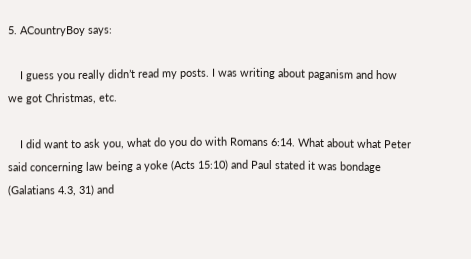5. ACountryBoy says:

    I guess you really didn’t read my posts. I was writing about paganism and how we got Christmas, etc.

    I did want to ask you, what do you do with Romans 6:14. What about what Peter said concerning law being a yoke (Acts 15:10) and Paul stated it was bondage (Galatians 4.3, 31) and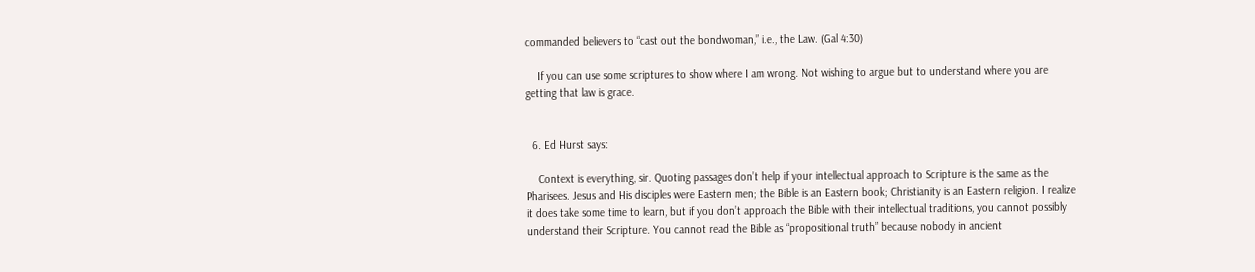commanded believers to “cast out the bondwoman,” i.e., the Law. (Gal 4:30)

    If you can use some scriptures to show where I am wrong. Not wishing to argue but to understand where you are getting that law is grace.


  6. Ed Hurst says:

    Context is everything, sir. Quoting passages don’t help if your intellectual approach to Scripture is the same as the Pharisees. Jesus and His disciples were Eastern men; the Bible is an Eastern book; Christianity is an Eastern religion. I realize it does take some time to learn, but if you don’t approach the Bible with their intellectual traditions, you cannot possibly understand their Scripture. You cannot read the Bible as “propositional truth” because nobody in ancient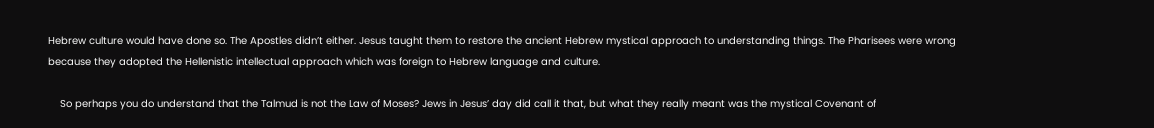Hebrew culture would have done so. The Apostles didn’t either. Jesus taught them to restore the ancient Hebrew mystical approach to understanding things. The Pharisees were wrong because they adopted the Hellenistic intellectual approach which was foreign to Hebrew language and culture.

    So perhaps you do understand that the Talmud is not the Law of Moses? Jews in Jesus’ day did call it that, but what they really meant was the mystical Covenant of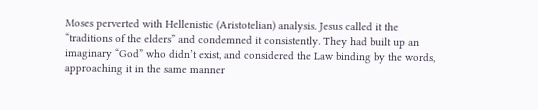Moses perverted with Hellenistic (Aristotelian) analysis. Jesus called it the “traditions of the elders” and condemned it consistently. They had built up an imaginary “God” who didn’t exist, and considered the Law binding by the words, approaching it in the same manner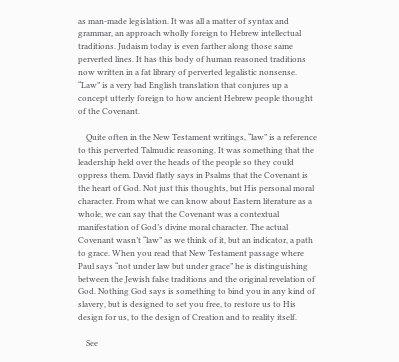as man-made legislation. It was all a matter of syntax and grammar, an approach wholly foreign to Hebrew intellectual traditions. Judaism today is even farther along those same perverted lines. It has this body of human reasoned traditions now written in a fat library of perverted legalistic nonsense. “Law” is a very bad English translation that conjures up a concept utterly foreign to how ancient Hebrew people thought of the Covenant.

    Quite often in the New Testament writings, “law” is a reference to this perverted Talmudic reasoning. It was something that the leadership held over the heads of the people so they could oppress them. David flatly says in Psalms that the Covenant is the heart of God. Not just this thoughts, but His personal moral character. From what we can know about Eastern literature as a whole, we can say that the Covenant was a contextual manifestation of God’s divine moral character. The actual Covenant wasn’t “law” as we think of it, but an indicator, a path to grace. When you read that New Testament passage where Paul says “not under law but under grace” he is distinguishing between the Jewish false traditions and the original revelation of God. Nothing God says is something to bind you in any kind of slavery, but is designed to set you free, to restore us to His design for us, to the design of Creation and to reality itself.

    See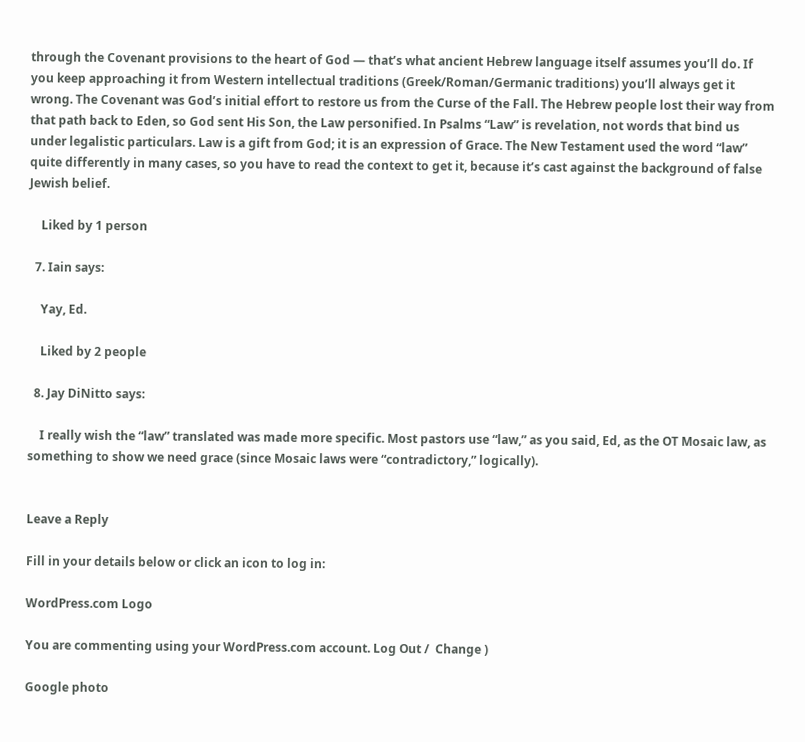through the Covenant provisions to the heart of God — that’s what ancient Hebrew language itself assumes you’ll do. If you keep approaching it from Western intellectual traditions (Greek/Roman/Germanic traditions) you’ll always get it wrong. The Covenant was God’s initial effort to restore us from the Curse of the Fall. The Hebrew people lost their way from that path back to Eden, so God sent His Son, the Law personified. In Psalms “Law” is revelation, not words that bind us under legalistic particulars. Law is a gift from God; it is an expression of Grace. The New Testament used the word “law” quite differently in many cases, so you have to read the context to get it, because it’s cast against the background of false Jewish belief.

    Liked by 1 person

  7. Iain says:

    Yay, Ed.

    Liked by 2 people

  8. Jay DiNitto says:

    I really wish the “law” translated was made more specific. Most pastors use “law,” as you said, Ed, as the OT Mosaic law, as something to show we need grace (since Mosaic laws were “contradictory,” logically).


Leave a Reply

Fill in your details below or click an icon to log in:

WordPress.com Logo

You are commenting using your WordPress.com account. Log Out /  Change )

Google photo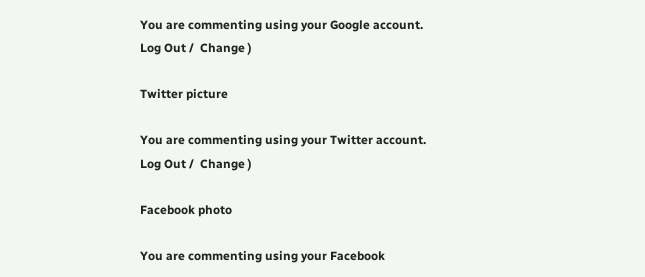You are commenting using your Google account. Log Out /  Change )

Twitter picture

You are commenting using your Twitter account. Log Out /  Change )

Facebook photo

You are commenting using your Facebook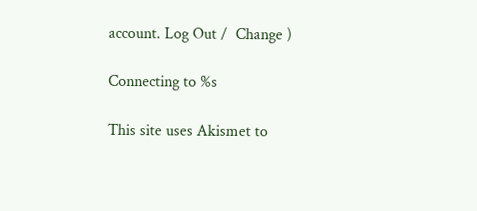account. Log Out /  Change )

Connecting to %s

This site uses Akismet to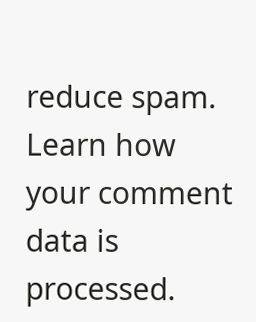reduce spam. Learn how your comment data is processed.